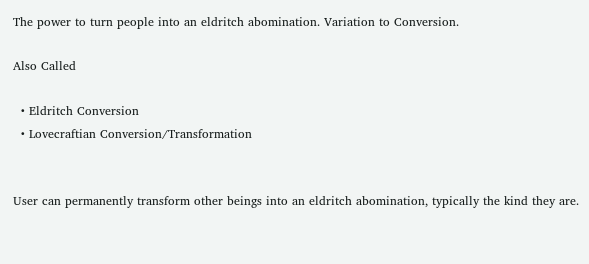The power to turn people into an eldritch abomination. Variation to Conversion.

Also Called

  • Eldritch Conversion
  • Lovecraftian Conversion/Transformation


User can permanently transform other beings into an eldritch abomination, typically the kind they are.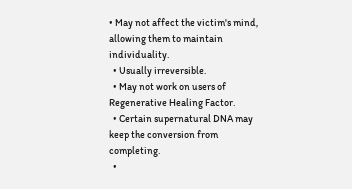• May not affect the victim's mind, allowing them to maintain individuality.
  • Usually irreversible.
  • May not work on users of Regenerative Healing Factor.
  • Certain supernatural DNA may keep the conversion from completing.
  •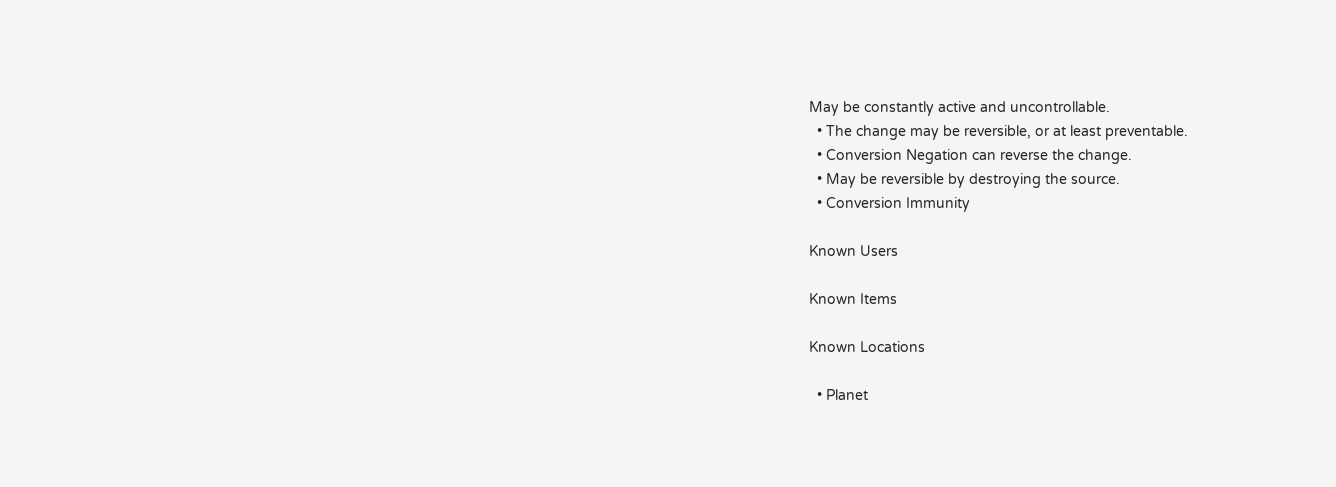May be constantly active and uncontrollable.
  • The change may be reversible, or at least preventable.
  • Conversion Negation can reverse the change.
  • May be reversible by destroying the source.
  • Conversion Immunity

Known Users

Known Items

Known Locations

  • Planet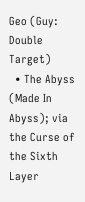Geo (Guy: Double Target)
  • The Abyss (Made In Abyss); via the Curse of the Sixth Layer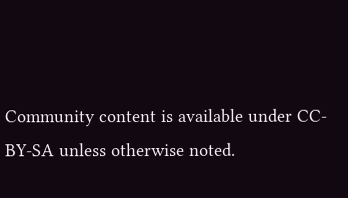Community content is available under CC-BY-SA unless otherwise noted.